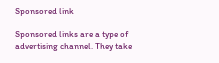Sponsored link

Sponsored links are a type of advertising channel. They take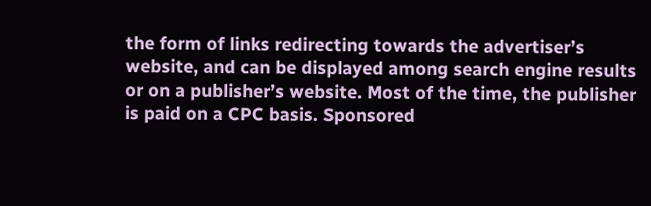the form of links redirecting towards the advertiser’s website, and can be displayed among search engine results or on a publisher’s website. Most of the time, the publisher is paid on a CPC basis. Sponsored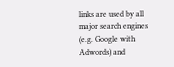links are used by all major search engines (e.g. Google with Adwords) and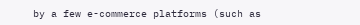by a few e-commerce platforms (such as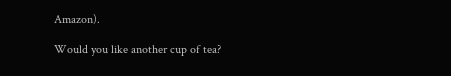Amazon).

Would you like another cup of tea?